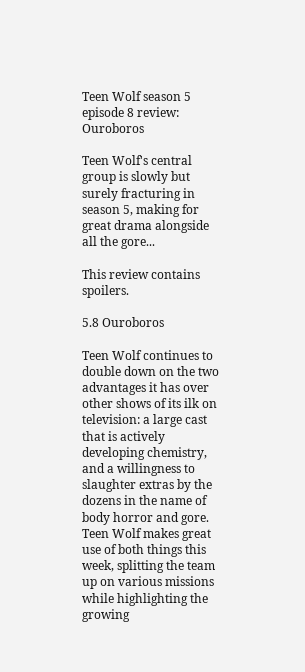Teen Wolf season 5 episode 8 review: Ouroboros

Teen Wolf's central group is slowly but surely fracturing in season 5, making for great drama alongside all the gore...

This review contains spoilers.

5.8 Ouroboros

Teen Wolf continues to double down on the two advantages it has over other shows of its ilk on television: a large cast that is actively developing chemistry, and a willingness to slaughter extras by the dozens in the name of body horror and gore. Teen Wolf makes great use of both things this week, splitting the team up on various missions while highlighting the growing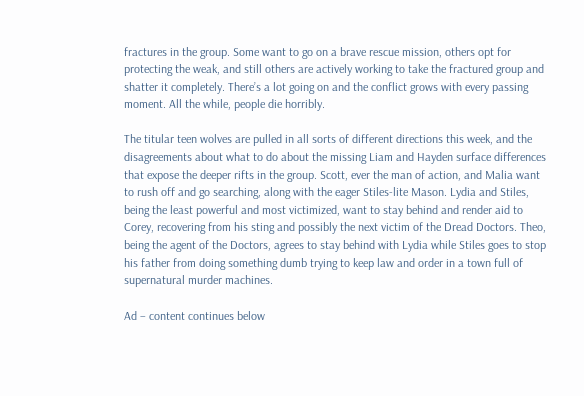fractures in the group. Some want to go on a brave rescue mission, others opt for protecting the weak, and still others are actively working to take the fractured group and shatter it completely. There’s a lot going on and the conflict grows with every passing moment. All the while, people die horribly.

The titular teen wolves are pulled in all sorts of different directions this week, and the disagreements about what to do about the missing Liam and Hayden surface differences that expose the deeper rifts in the group. Scott, ever the man of action, and Malia want to rush off and go searching, along with the eager Stiles-lite Mason. Lydia and Stiles, being the least powerful and most victimized, want to stay behind and render aid to Corey, recovering from his sting and possibly the next victim of the Dread Doctors. Theo, being the agent of the Doctors, agrees to stay behind with Lydia while Stiles goes to stop his father from doing something dumb trying to keep law and order in a town full of supernatural murder machines.

Ad – content continues below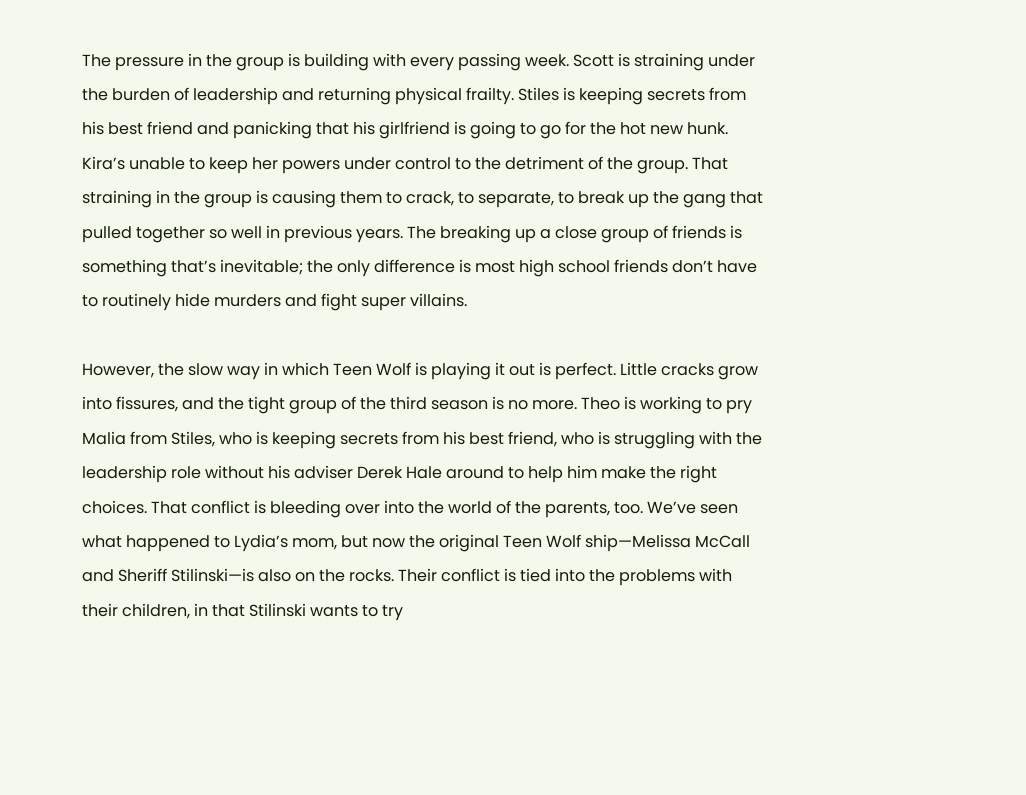The pressure in the group is building with every passing week. Scott is straining under the burden of leadership and returning physical frailty. Stiles is keeping secrets from his best friend and panicking that his girlfriend is going to go for the hot new hunk. Kira’s unable to keep her powers under control to the detriment of the group. That straining in the group is causing them to crack, to separate, to break up the gang that pulled together so well in previous years. The breaking up a close group of friends is something that’s inevitable; the only difference is most high school friends don’t have to routinely hide murders and fight super villains.

However, the slow way in which Teen Wolf is playing it out is perfect. Little cracks grow into fissures, and the tight group of the third season is no more. Theo is working to pry Malia from Stiles, who is keeping secrets from his best friend, who is struggling with the leadership role without his adviser Derek Hale around to help him make the right choices. That conflict is bleeding over into the world of the parents, too. We’ve seen what happened to Lydia’s mom, but now the original Teen Wolf ship—Melissa McCall and Sheriff Stilinski—is also on the rocks. Their conflict is tied into the problems with their children, in that Stilinski wants to try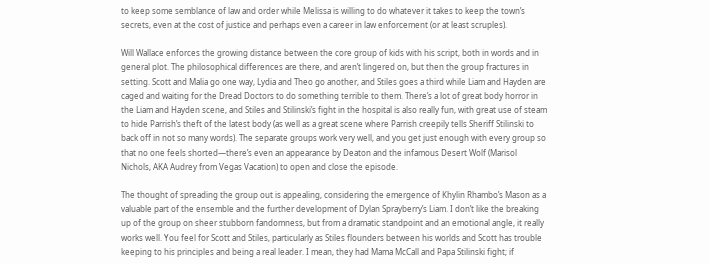to keep some semblance of law and order while Melissa is willing to do whatever it takes to keep the town’s secrets, even at the cost of justice and perhaps even a career in law enforcement (or at least scruples).

Will Wallace enforces the growing distance between the core group of kids with his script, both in words and in general plot. The philosophical differences are there, and aren’t lingered on, but then the group fractures in setting. Scott and Malia go one way, Lydia and Theo go another, and Stiles goes a third while Liam and Hayden are caged and waiting for the Dread Doctors to do something terrible to them. There’s a lot of great body horror in the Liam and Hayden scene, and Stiles and Stilinski’s fight in the hospital is also really fun, with great use of steam to hide Parrish’s theft of the latest body (as well as a great scene where Parrish creepily tells Sheriff Stilinski to back off in not so many words). The separate groups work very well, and you get just enough with every group so that no one feels shorted—there’s even an appearance by Deaton and the infamous Desert Wolf (Marisol Nichols, AKA Audrey from Vegas Vacation) to open and close the episode.

The thought of spreading the group out is appealing, considering the emergence of Khylin Rhambo’s Mason as a valuable part of the ensemble and the further development of Dylan Sprayberry’s Liam. I don’t like the breaking up of the group on sheer stubborn fandomness, but from a dramatic standpoint and an emotional angle, it really works well. You feel for Scott and Stiles, particularly as Stiles flounders between his worlds and Scott has trouble keeping to his principles and being a real leader. I mean, they had Mama McCall and Papa Stilinski fight; if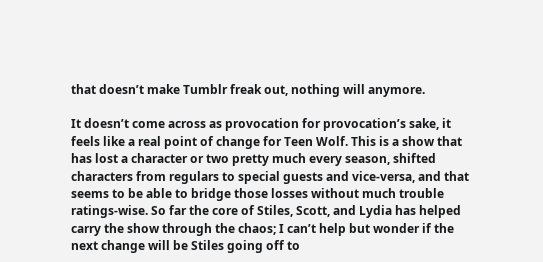that doesn’t make Tumblr freak out, nothing will anymore.

It doesn’t come across as provocation for provocation’s sake, it feels like a real point of change for Teen Wolf. This is a show that has lost a character or two pretty much every season, shifted characters from regulars to special guests and vice-versa, and that seems to be able to bridge those losses without much trouble ratings-wise. So far the core of Stiles, Scott, and Lydia has helped carry the show through the chaos; I can’t help but wonder if the next change will be Stiles going off to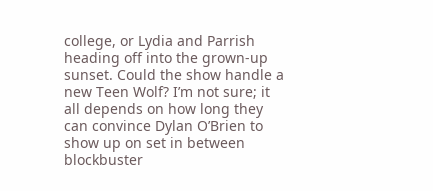college, or Lydia and Parrish heading off into the grown-up sunset. Could the show handle a new Teen Wolf? I’m not sure; it all depends on how long they can convince Dylan O’Brien to show up on set in between blockbuster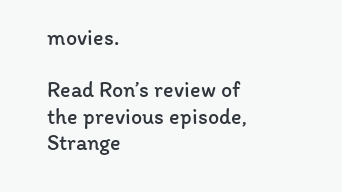movies.

Read Ron’s review of the previous episode, Strange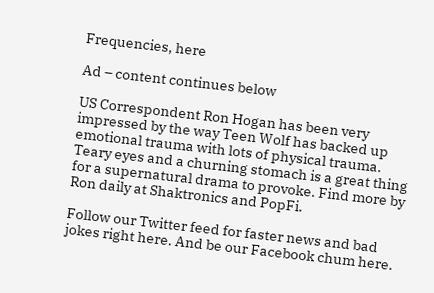Frequencies, here

Ad – content continues below

US Correspondent Ron Hogan has been very impressed by the way Teen Wolf has backed up emotional trauma with lots of physical trauma. Teary eyes and a churning stomach is a great thing for a supernatural drama to provoke. Find more by Ron daily at Shaktronics and PopFi.

Follow our Twitter feed for faster news and bad jokes right here. And be our Facebook chum here.